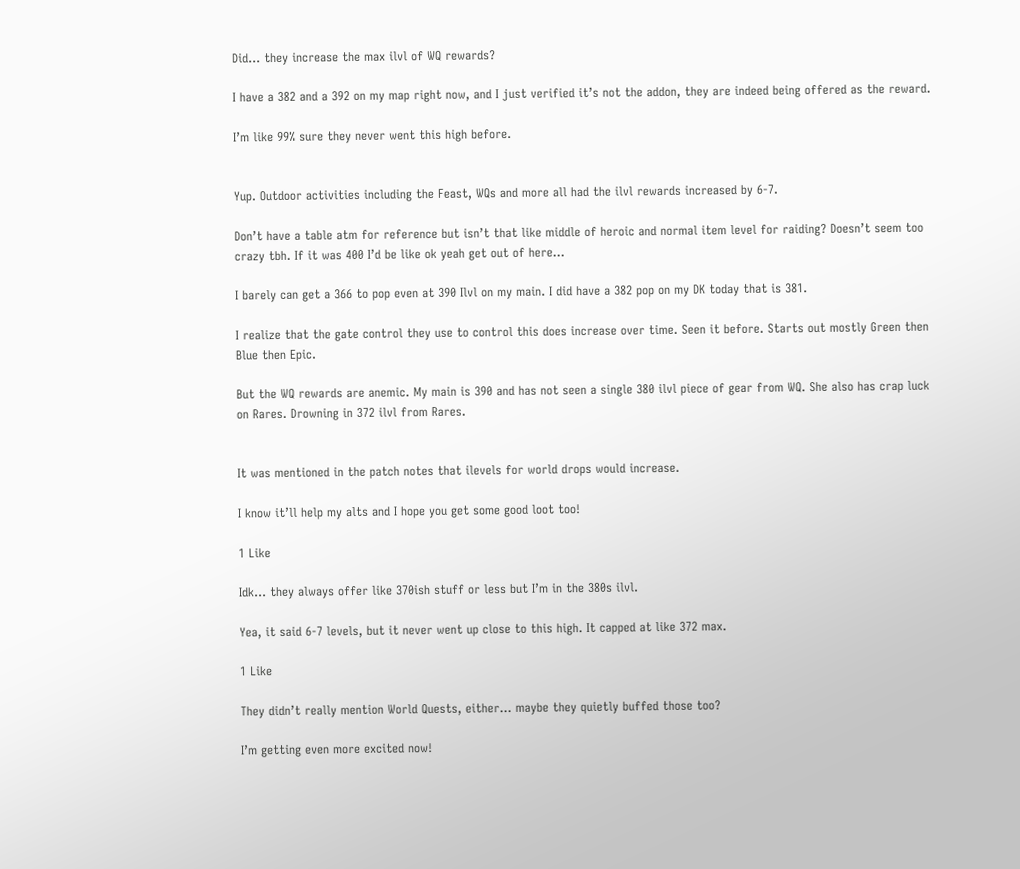Did... they increase the max ilvl of WQ rewards?

I have a 382 and a 392 on my map right now, and I just verified it’s not the addon, they are indeed being offered as the reward.

I’m like 99% sure they never went this high before.


Yup. Outdoor activities including the Feast, WQs and more all had the ilvl rewards increased by 6-7.

Don’t have a table atm for reference but isn’t that like middle of heroic and normal item level for raiding? Doesn’t seem too crazy tbh. If it was 400 I’d be like ok yeah get out of here…

I barely can get a 366 to pop even at 390 Ilvl on my main. I did have a 382 pop on my DK today that is 381.

I realize that the gate control they use to control this does increase over time. Seen it before. Starts out mostly Green then Blue then Epic.

But the WQ rewards are anemic. My main is 390 and has not seen a single 380 ilvl piece of gear from WQ. She also has crap luck on Rares. Drowning in 372 ilvl from Rares.


It was mentioned in the patch notes that ilevels for world drops would increase.

I know it’ll help my alts and I hope you get some good loot too!

1 Like

Idk… they always offer like 370ish stuff or less but I’m in the 380s ilvl.

Yea, it said 6-7 levels, but it never went up close to this high. It capped at like 372 max.

1 Like

They didn’t really mention World Quests, either… maybe they quietly buffed those too?

I’m getting even more excited now!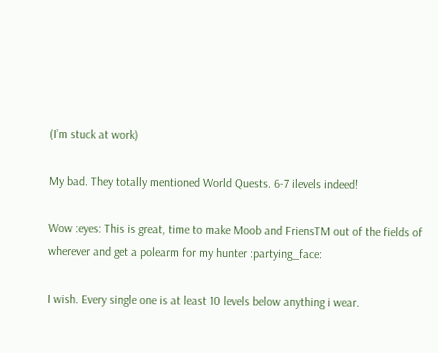(I’m stuck at work)

My bad. They totally mentioned World Quests. 6-7 ilevels indeed!

Wow :eyes: This is great, time to make Moob and FriensTM out of the fields of wherever and get a polearm for my hunter :partying_face:

I wish. Every single one is at least 10 levels below anything i wear.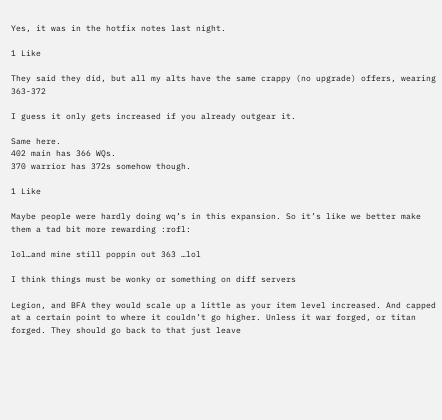Yes, it was in the hotfix notes last night.

1 Like

They said they did, but all my alts have the same crappy (no upgrade) offers, wearing 363-372

I guess it only gets increased if you already outgear it.

Same here.
402 main has 366 WQs.
370 warrior has 372s somehow though.

1 Like

Maybe people were hardly doing wq’s in this expansion. So it’s like we better make them a tad bit more rewarding :rofl:

lol…and mine still poppin out 363 …lol

I think things must be wonky or something on diff servers

Legion, and BFA they would scale up a little as your item level increased. And capped at a certain point to where it couldn’t go higher. Unless it war forged, or titan forged. They should go back to that just leave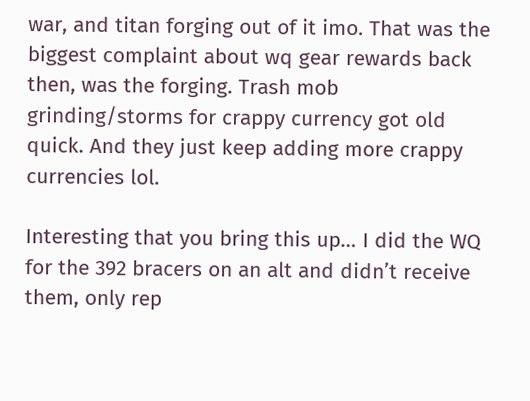war, and titan forging out of it imo. That was the biggest complaint about wq gear rewards back then, was the forging. Trash mob grinding/storms for crappy currency got old quick. And they just keep adding more crappy currencies lol.

Interesting that you bring this up… I did the WQ for the 392 bracers on an alt and didn’t receive them, only rep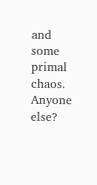and some primal chaos. Anyone else?